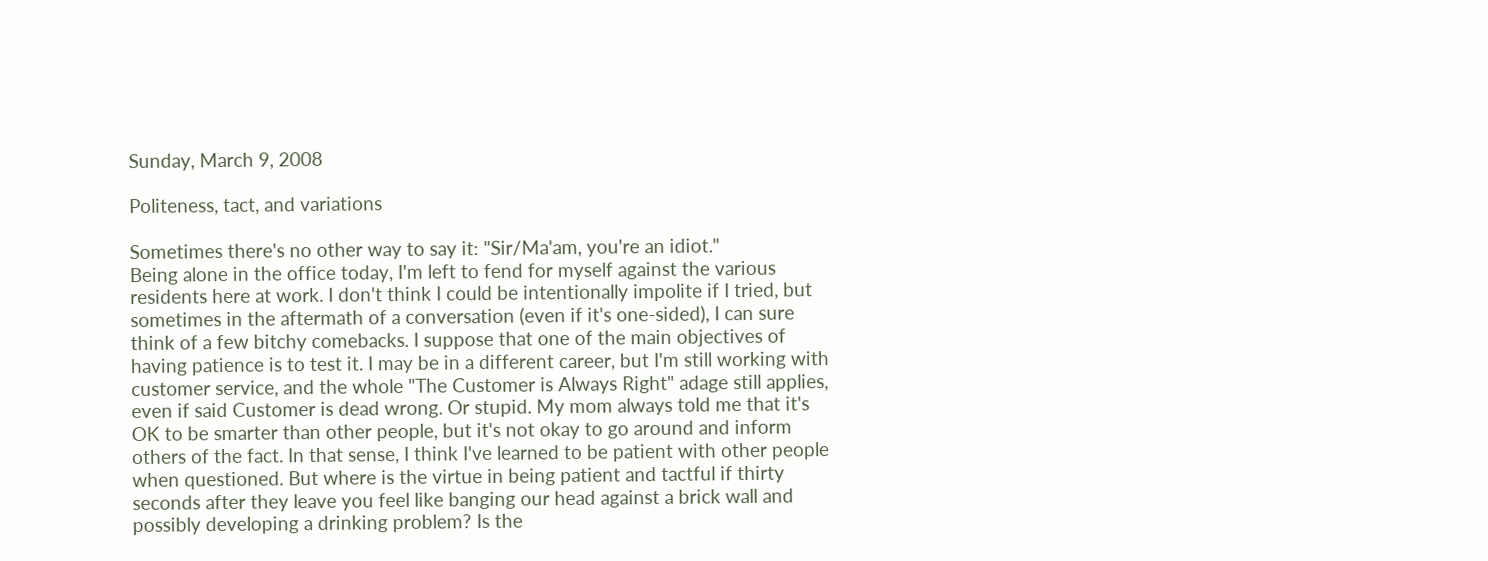Sunday, March 9, 2008

Politeness, tact, and variations

Sometimes there's no other way to say it: "Sir/Ma'am, you're an idiot."
Being alone in the office today, I'm left to fend for myself against the various residents here at work. I don't think I could be intentionally impolite if I tried, but sometimes in the aftermath of a conversation (even if it's one-sided), I can sure think of a few bitchy comebacks. I suppose that one of the main objectives of having patience is to test it. I may be in a different career, but I'm still working with customer service, and the whole "The Customer is Always Right" adage still applies, even if said Customer is dead wrong. Or stupid. My mom always told me that it's OK to be smarter than other people, but it's not okay to go around and inform others of the fact. In that sense, I think I've learned to be patient with other people when questioned. But where is the virtue in being patient and tactful if thirty seconds after they leave you feel like banging our head against a brick wall and possibly developing a drinking problem? Is the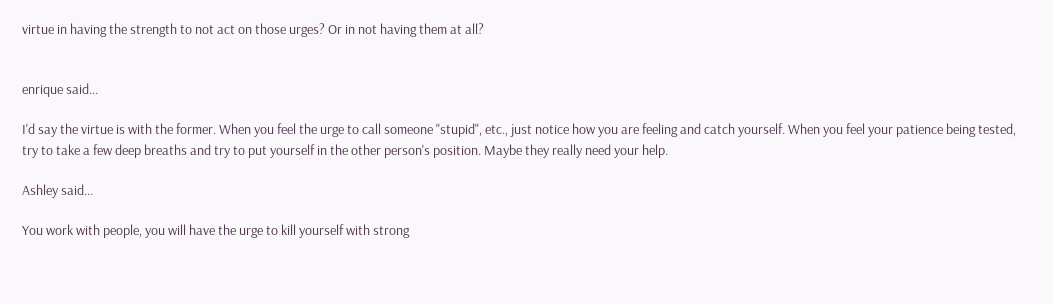virtue in having the strength to not act on those urges? Or in not having them at all?


enrique said...

I'd say the virtue is with the former. When you feel the urge to call someone "stupid", etc., just notice how you are feeling and catch yourself. When you feel your patience being tested, try to take a few deep breaths and try to put yourself in the other person's position. Maybe they really need your help.

Ashley said...

You work with people, you will have the urge to kill yourself with strong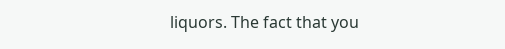liquors. The fact that you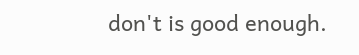don't is good enough.